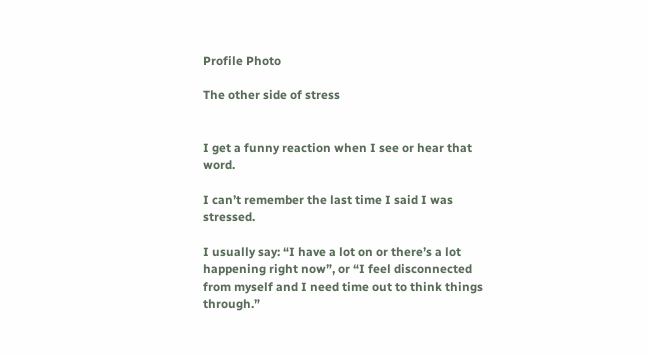Profile Photo

The other side of stress


I get a funny reaction when I see or hear that word.

I can’t remember the last time I said I was stressed.

I usually say: “I have a lot on or there’s a lot happening right now”, or “I feel disconnected from myself and I need time out to think things through.”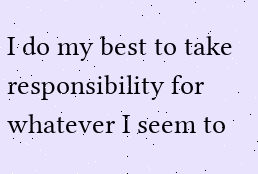I do my best to take responsibility for whatever I seem to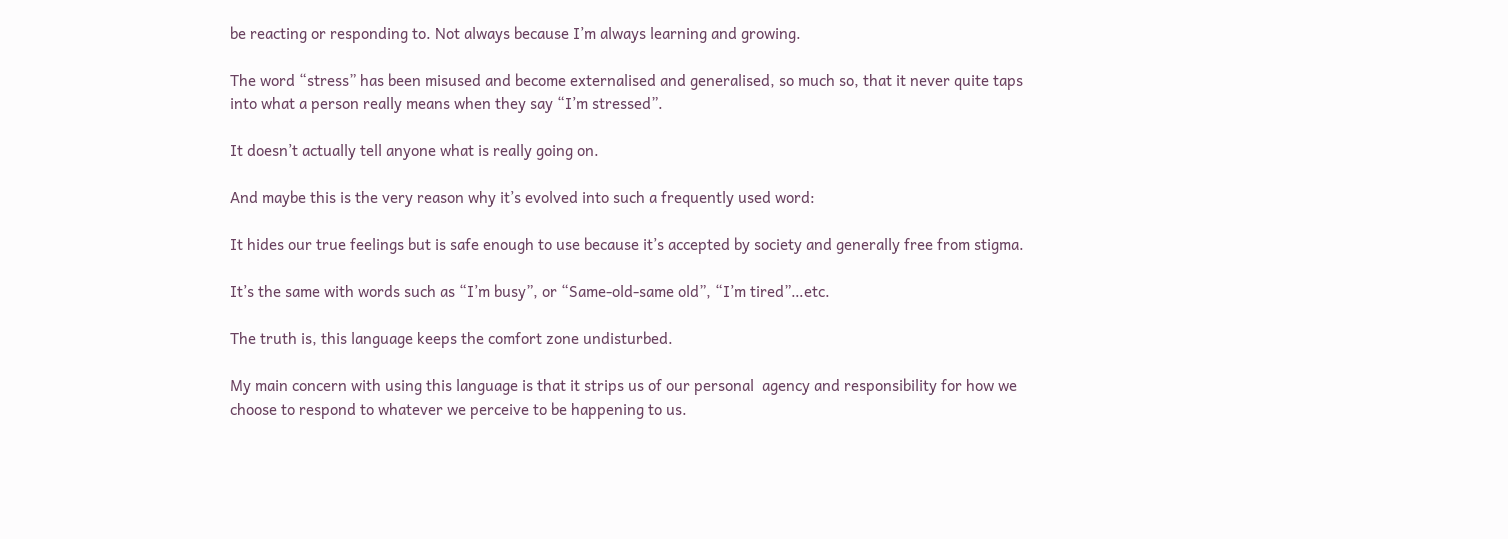be reacting or responding to. Not always because I’m always learning and growing.

The word “stress” has been misused and become externalised and generalised, so much so, that it never quite taps into what a person really means when they say “I’m stressed”.

It doesn’t actually tell anyone what is really going on.

And maybe this is the very reason why it’s evolved into such a frequently used word:

It hides our true feelings but is safe enough to use because it’s accepted by society and generally free from stigma.

It’s the same with words such as “I’m busy”, or “Same-old-same old”, “I’m tired”…etc.

The truth is, this language keeps the comfort zone undisturbed.

My main concern with using this language is that it strips us of our personal  agency and responsibility for how we choose to respond to whatever we perceive to be happening to us.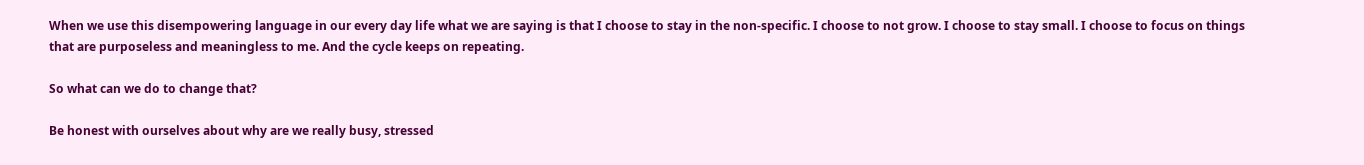When we use this disempowering language in our every day life what we are saying is that I choose to stay in the non-specific. I choose to not grow. I choose to stay small. I choose to focus on things that are purposeless and meaningless to me. And the cycle keeps on repeating.

So what can we do to change that?

Be honest with ourselves about why are we really busy, stressed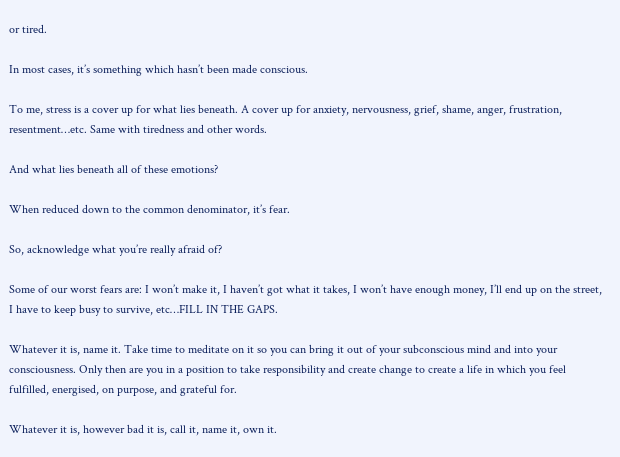or tired.

In most cases, it’s something which hasn’t been made conscious.

To me, stress is a cover up for what lies beneath. A cover up for anxiety, nervousness, grief, shame, anger, frustration, resentment…etc. Same with tiredness and other words.

And what lies beneath all of these emotions?

When reduced down to the common denominator, it’s fear.

So, acknowledge what you’re really afraid of?

Some of our worst fears are: I won’t make it, I haven’t got what it takes, I won’t have enough money, I’ll end up on the street, I have to keep busy to survive, etc…FILL IN THE GAPS.

Whatever it is, name it. Take time to meditate on it so you can bring it out of your subconscious mind and into your consciousness. Only then are you in a position to take responsibility and create change to create a life in which you feel fulfilled, energised, on purpose, and grateful for.

Whatever it is, however bad it is, call it, name it, own it.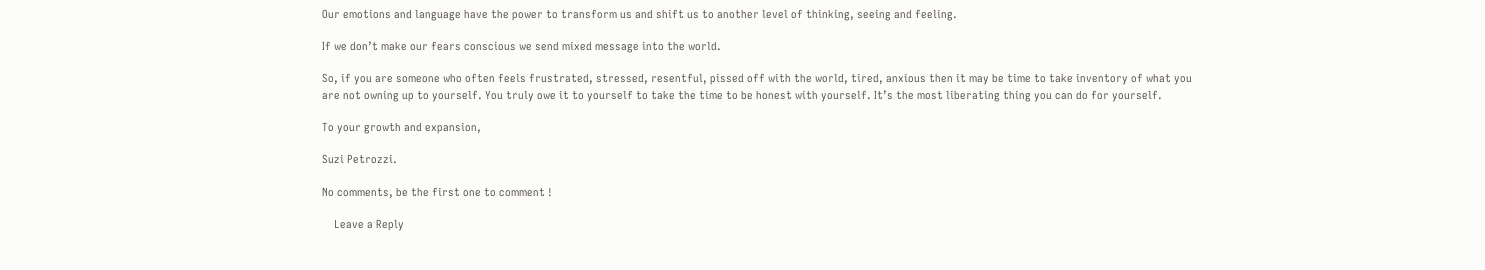Our emotions and language have the power to transform us and shift us to another level of thinking, seeing and feeling.

If we don’t make our fears conscious we send mixed message into the world.

So, if you are someone who often feels frustrated, stressed, resentful, pissed off with the world, tired, anxious then it may be time to take inventory of what you are not owning up to yourself. You truly owe it to yourself to take the time to be honest with yourself. It’s the most liberating thing you can do for yourself.

To your growth and expansion,

Suzi Petrozzi.

No comments, be the first one to comment !

    Leave a Reply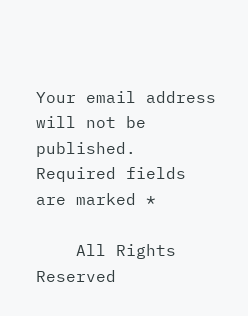Your email address will not be published. Required fields are marked *

    All Rights Reserved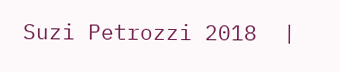Suzi Petrozzi 2018  |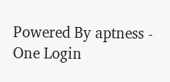Powered By aptness - One Login